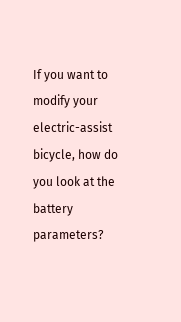If you want to modify your electric-assist bicycle, how do you look at the battery parameters?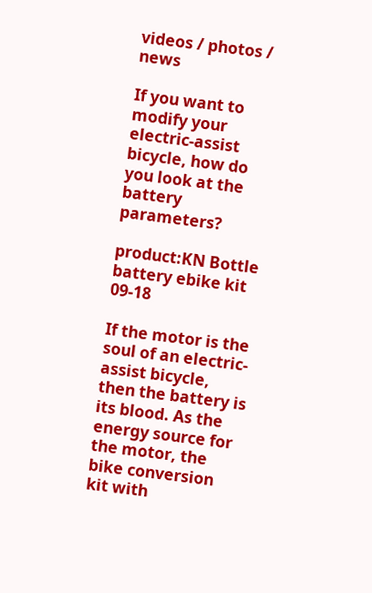videos / photos / news

If you want to modify your electric-assist bicycle, how do you look at the battery parameters?

product:KN Bottle battery ebike kit 09-18

If the motor is the soul of an electric-assist bicycle, then the battery is its blood. As the energy source for the motor, the bike conversion kit with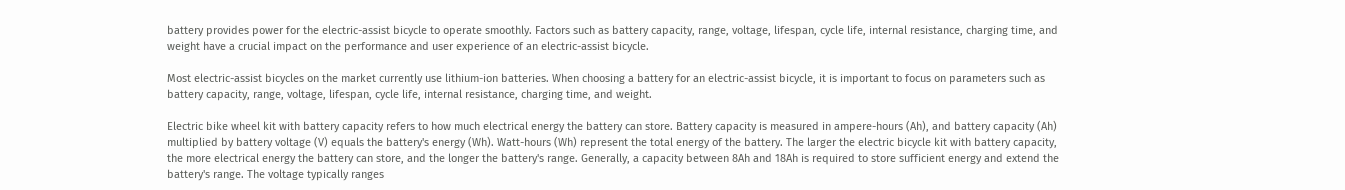battery provides power for the electric-assist bicycle to operate smoothly. Factors such as battery capacity, range, voltage, lifespan, cycle life, internal resistance, charging time, and weight have a crucial impact on the performance and user experience of an electric-assist bicycle.

Most electric-assist bicycles on the market currently use lithium-ion batteries. When choosing a battery for an electric-assist bicycle, it is important to focus on parameters such as battery capacity, range, voltage, lifespan, cycle life, internal resistance, charging time, and weight.

Electric bike wheel kit with battery capacity refers to how much electrical energy the battery can store. Battery capacity is measured in ampere-hours (Ah), and battery capacity (Ah) multiplied by battery voltage (V) equals the battery's energy (Wh). Watt-hours (Wh) represent the total energy of the battery. The larger the electric bicycle kit with battery capacity, the more electrical energy the battery can store, and the longer the battery's range. Generally, a capacity between 8Ah and 18Ah is required to store sufficient energy and extend the battery's range. The voltage typically ranges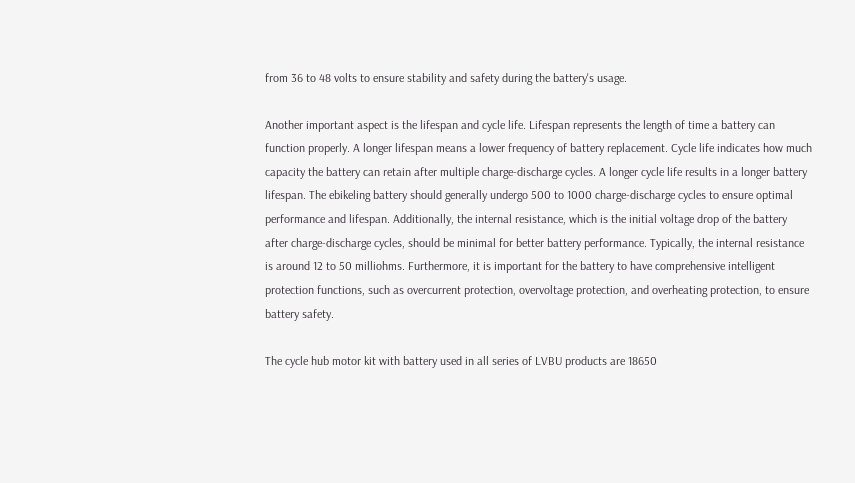from 36 to 48 volts to ensure stability and safety during the battery's usage.

Another important aspect is the lifespan and cycle life. Lifespan represents the length of time a battery can function properly. A longer lifespan means a lower frequency of battery replacement. Cycle life indicates how much capacity the battery can retain after multiple charge-discharge cycles. A longer cycle life results in a longer battery lifespan. The ebikeling battery should generally undergo 500 to 1000 charge-discharge cycles to ensure optimal performance and lifespan. Additionally, the internal resistance, which is the initial voltage drop of the battery after charge-discharge cycles, should be minimal for better battery performance. Typically, the internal resistance is around 12 to 50 milliohms. Furthermore, it is important for the battery to have comprehensive intelligent protection functions, such as overcurrent protection, overvoltage protection, and overheating protection, to ensure battery safety.

The cycle hub motor kit with battery used in all series of LVBU products are 18650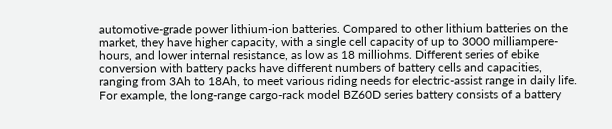automotive-grade power lithium-ion batteries. Compared to other lithium batteries on the market, they have higher capacity, with a single cell capacity of up to 3000 milliampere-hours, and lower internal resistance, as low as 18 milliohms. Different series of ebike conversion with battery packs have different numbers of battery cells and capacities, ranging from 3Ah to 18Ah, to meet various riding needs for electric-assist range in daily life. For example, the long-range cargo-rack model BZ60D series battery consists of a battery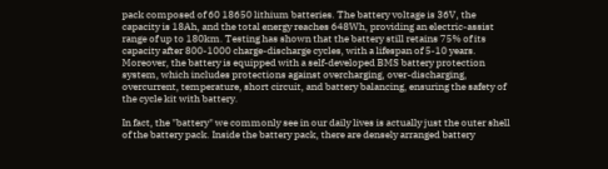pack composed of 60 18650 lithium batteries. The battery voltage is 36V, the capacity is 18Ah, and the total energy reaches 648Wh, providing an electric-assist range of up to 180km. Testing has shown that the battery still retains 75% of its capacity after 800-1000 charge-discharge cycles, with a lifespan of 5-10 years. Moreover, the battery is equipped with a self-developed BMS battery protection system, which includes protections against overcharging, over-discharging, overcurrent, temperature, short circuit, and battery balancing, ensuring the safety of the cycle kit with battery.

In fact, the "battery" we commonly see in our daily lives is actually just the outer shell of the battery pack. Inside the battery pack, there are densely arranged battery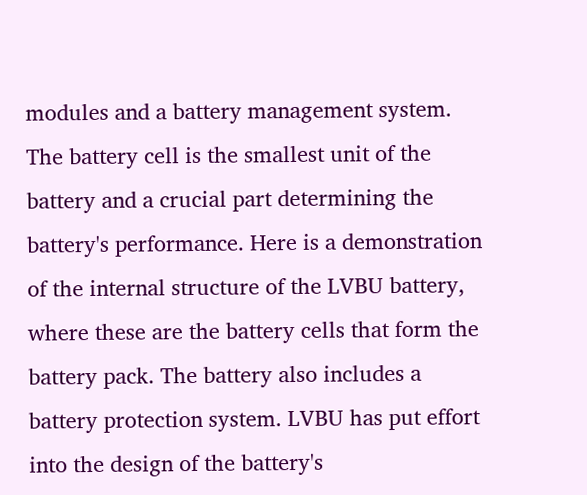modules and a battery management system. The battery cell is the smallest unit of the battery and a crucial part determining the battery's performance. Here is a demonstration of the internal structure of the LVBU battery, where these are the battery cells that form the battery pack. The battery also includes a battery protection system. LVBU has put effort into the design of the battery's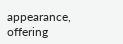appearance, offering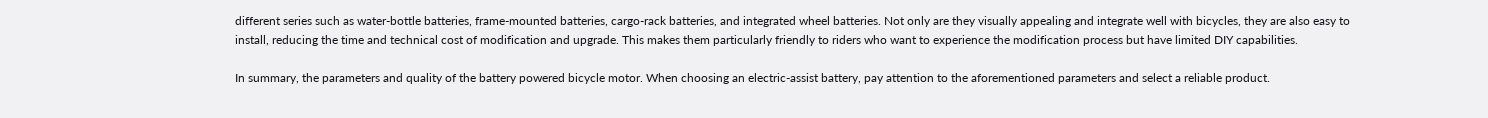different series such as water-bottle batteries, frame-mounted batteries, cargo-rack batteries, and integrated wheel batteries. Not only are they visually appealing and integrate well with bicycles, they are also easy to install, reducing the time and technical cost of modification and upgrade. This makes them particularly friendly to riders who want to experience the modification process but have limited DIY capabilities.

In summary, the parameters and quality of the battery powered bicycle motor. When choosing an electric-assist battery, pay attention to the aforementioned parameters and select a reliable product.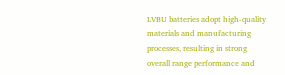LVBU batteries adopt high-quality materials and manufacturing processes, resulting in strong overall range performance and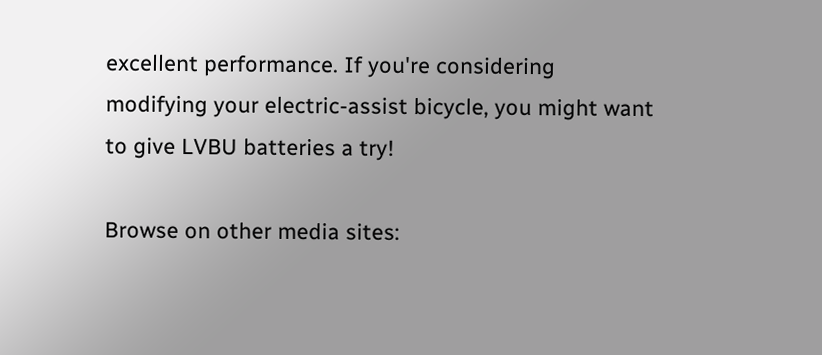excellent performance. If you're considering modifying your electric-assist bicycle, you might want to give LVBU batteries a try!

Browse on other media sites: